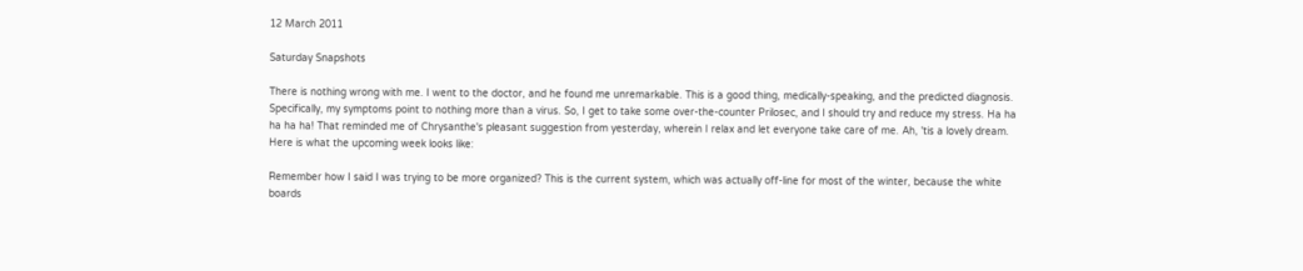12 March 2011

Saturday Snapshots

There is nothing wrong with me. I went to the doctor, and he found me unremarkable. This is a good thing, medically-speaking, and the predicted diagnosis. Specifically, my symptoms point to nothing more than a virus. So, I get to take some over-the-counter Prilosec, and I should try and reduce my stress. Ha ha ha ha ha! That reminded me of Chrysanthe's pleasant suggestion from yesterday, wherein I relax and let everyone take care of me. Ah, 'tis a lovely dream.  Here is what the upcoming week looks like:

Remember how I said I was trying to be more organized? This is the current system, which was actually off-line for most of the winter, because the white boards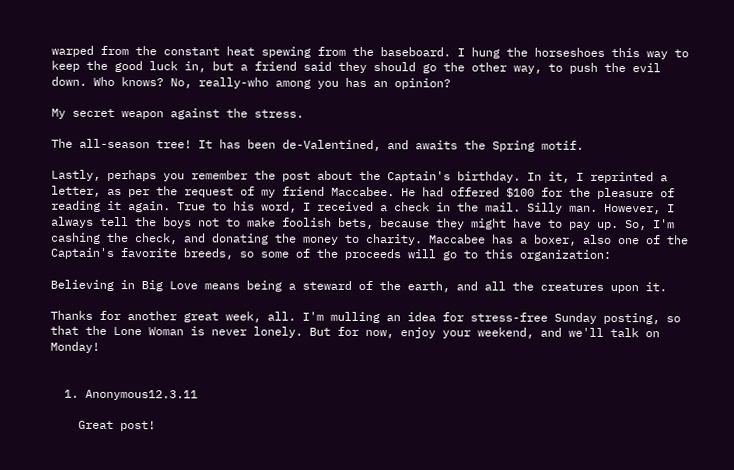warped from the constant heat spewing from the baseboard. I hung the horseshoes this way to keep the good luck in, but a friend said they should go the other way, to push the evil down. Who knows? No, really-who among you has an opinion?

My secret weapon against the stress.

The all-season tree! It has been de-Valentined, and awaits the Spring motif.

Lastly, perhaps you remember the post about the Captain's birthday. In it, I reprinted a letter, as per the request of my friend Maccabee. He had offered $100 for the pleasure of reading it again. True to his word, I received a check in the mail. Silly man. However, I always tell the boys not to make foolish bets, because they might have to pay up. So, I'm cashing the check, and donating the money to charity. Maccabee has a boxer, also one of the Captain's favorite breeds, so some of the proceeds will go to this organization:

Believing in Big Love means being a steward of the earth, and all the creatures upon it.

Thanks for another great week, all. I'm mulling an idea for stress-free Sunday posting, so that the Lone Woman is never lonely. But for now, enjoy your weekend, and we'll talk on Monday!


  1. Anonymous12.3.11

    Great post!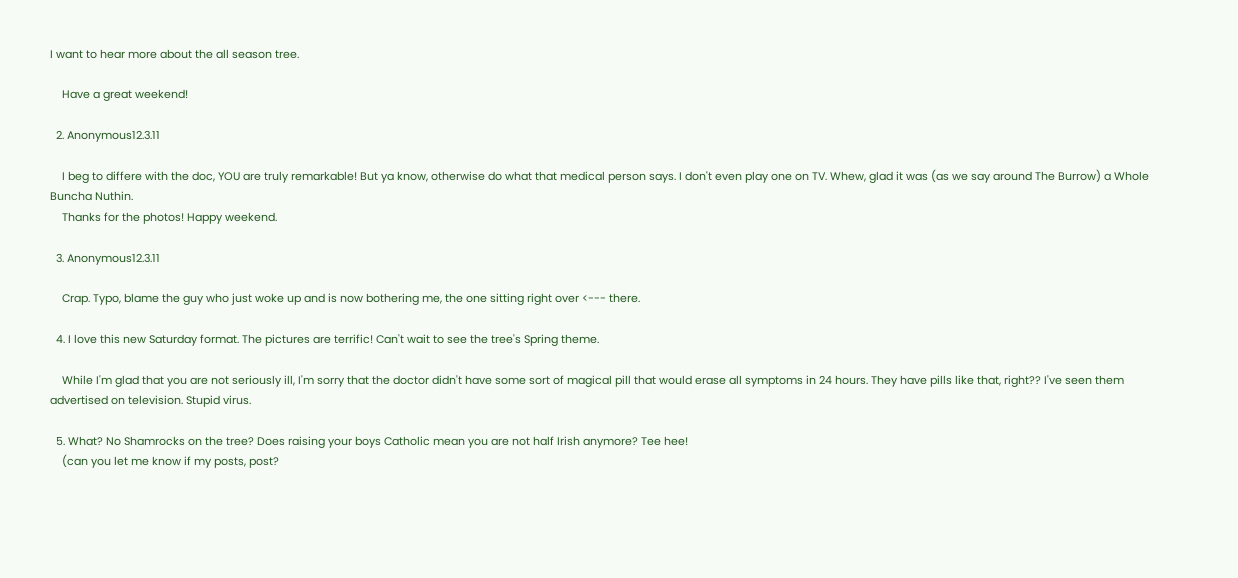I want to hear more about the all season tree.

    Have a great weekend!

  2. Anonymous12.3.11

    I beg to differe with the doc, YOU are truly remarkable! But ya know, otherwise do what that medical person says. I don't even play one on TV. Whew, glad it was (as we say around The Burrow) a Whole Buncha Nuthin.
    Thanks for the photos! Happy weekend.

  3. Anonymous12.3.11

    Crap. Typo, blame the guy who just woke up and is now bothering me, the one sitting right over <--- there.

  4. I love this new Saturday format. The pictures are terrific! Can't wait to see the tree's Spring theme.

    While I'm glad that you are not seriously ill, I'm sorry that the doctor didn't have some sort of magical pill that would erase all symptoms in 24 hours. They have pills like that, right?? I've seen them advertised on television. Stupid virus.

  5. What? No Shamrocks on the tree? Does raising your boys Catholic mean you are not half Irish anymore? Tee hee!
    (can you let me know if my posts, post?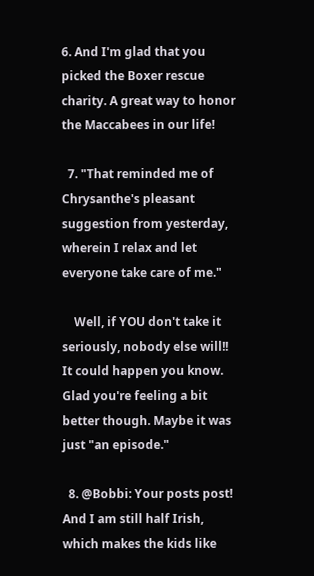6. And I'm glad that you picked the Boxer rescue charity. A great way to honor the Maccabees in our life!

  7. "That reminded me of Chrysanthe's pleasant suggestion from yesterday, wherein I relax and let everyone take care of me."

    Well, if YOU don't take it seriously, nobody else will!! It could happen you know. Glad you're feeling a bit better though. Maybe it was just "an episode."

  8. @Bobbi: Your posts post! And I am still half Irish, which makes the kids like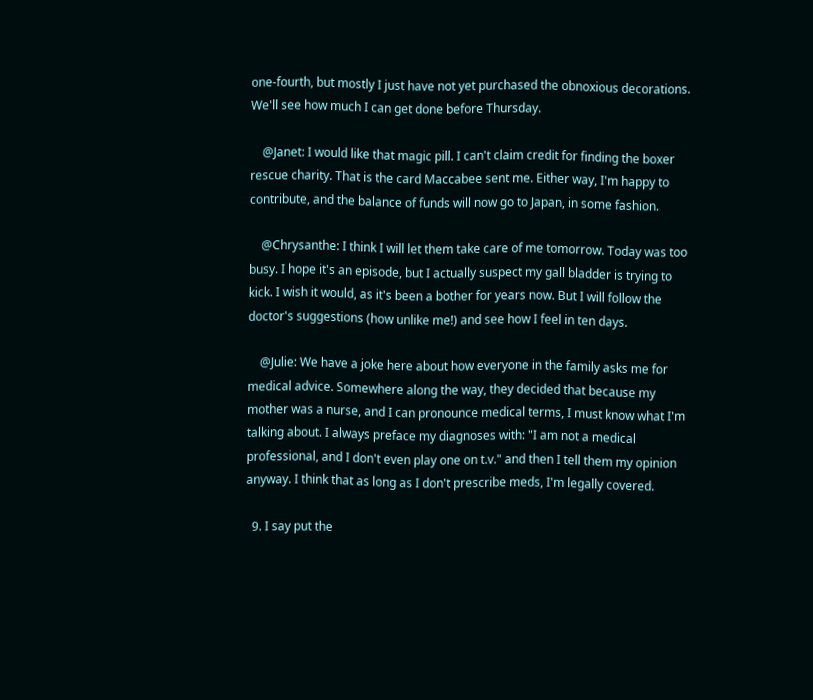one-fourth, but mostly I just have not yet purchased the obnoxious decorations. We'll see how much I can get done before Thursday.

    @Janet: I would like that magic pill. I can't claim credit for finding the boxer rescue charity. That is the card Maccabee sent me. Either way, I'm happy to contribute, and the balance of funds will now go to Japan, in some fashion.

    @Chrysanthe: I think I will let them take care of me tomorrow. Today was too busy. I hope it's an episode, but I actually suspect my gall bladder is trying to kick. I wish it would, as it's been a bother for years now. But I will follow the doctor's suggestions (how unlike me!) and see how I feel in ten days.

    @Julie: We have a joke here about how everyone in the family asks me for medical advice. Somewhere along the way, they decided that because my mother was a nurse, and I can pronounce medical terms, I must know what I'm talking about. I always preface my diagnoses with: "I am not a medical professional, and I don't even play one on t.v." and then I tell them my opinion anyway. I think that as long as I don't prescribe meds, I'm legally covered.

  9. I say put the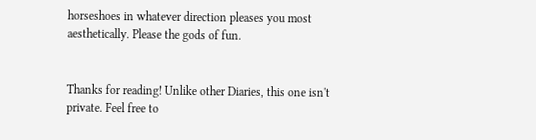horseshoes in whatever direction pleases you most aesthetically. Please the gods of fun.


Thanks for reading! Unlike other Diaries, this one isn't private. Feel free to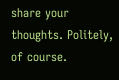share your thoughts. Politely, of course.